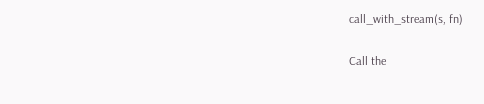call_with_stream(s, fn)

Call the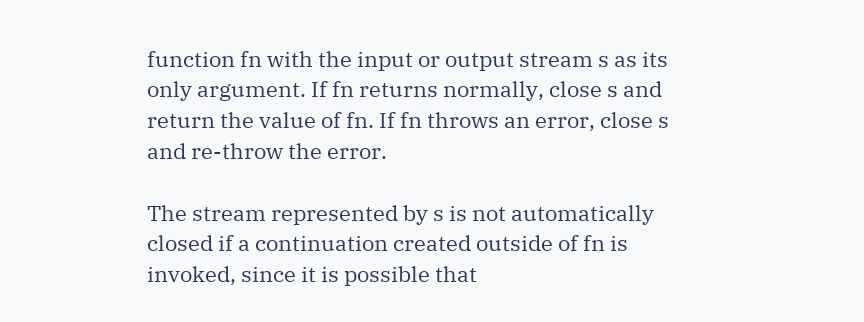function fn with the input or output stream s as its only argument. If fn returns normally, close s and return the value of fn. If fn throws an error, close s and re-throw the error.

The stream represented by s is not automatically closed if a continuation created outside of fn is invoked, since it is possible that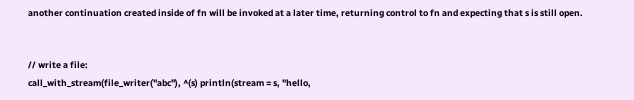another continuation created inside of fn will be invoked at a later time, returning control to fn and expecting that s is still open.


// write a file:
call_with_stream(file_writer("abc"), ^(s) println(stream = s, "hello,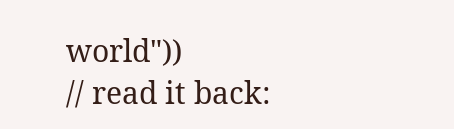world"))
// read it back: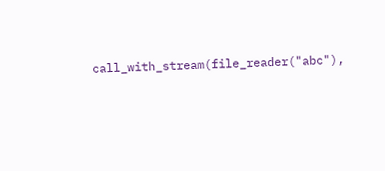call_with_stream(file_reader("abc"),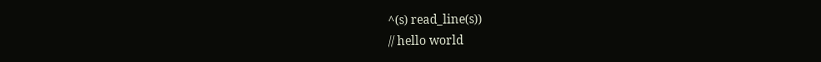^(s) read_line(s))
// hello world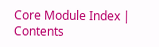Core Module Index | Contents